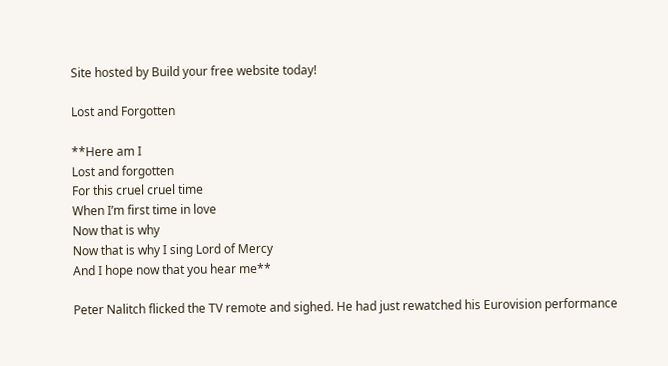Site hosted by Build your free website today!

Lost and Forgotten

**Here am I
Lost and forgotten
For this cruel cruel time
When I’m first time in love
Now that is why
Now that is why I sing Lord of Mercy
And I hope now that you hear me**

Peter Nalitch flicked the TV remote and sighed. He had just rewatched his Eurovision performance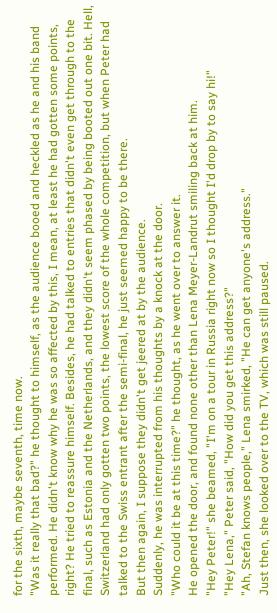for the sixth, maybe seventh, time now.
"Was it really that bad?" he thought to himself, as the audience booed and heckled as he and his band performed. He didn't know why he was so affected by this, I mean, at least he had gotten some points, right? He tried to reassure himself. Besides, he had talked to entries that didn't even get through to the final, such as Estonia and the Netherlands, and they didn't seem phased by being booted out one bit. Hell, Switzerland had only gotten two points, the lowest score of the whole competition, but when Peter had talked to the Swiss entrant after the semi-final, he just seemed happy to be there.
But then again, I suppose they didn't get jeered at by the audience.
Suddenly, he was interrupted from his thoughts by a knock at the door.
"Who could it be at this time?" he thought, as he went over to answer it.
He opened the door, and found none other than Lena Meyer-Landrut smiling back at him.
"Hey Peter!" she beamed, "I'm on a tour in Russia right now so I thought I'd drop by to say hi!"
"Hey Lena," Peter said, "How did you get this address?"
"Ah, Stefan knows people," Lena smirked, "He can get anyone's address."
Just then, she looked over to the TV, which was still paused.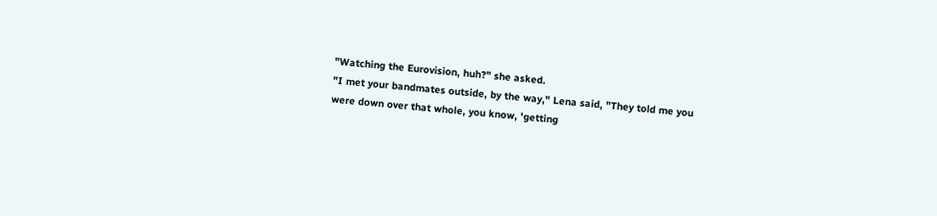"Watching the Eurovision, huh?" she asked.
"I met your bandmates outside, by the way," Lena said, "They told me you were down over that whole, you know, 'getting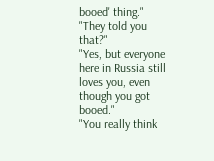booed' thing."
"They told you that?"
"Yes, but everyone here in Russia still loves you, even though you got booed."
"You really think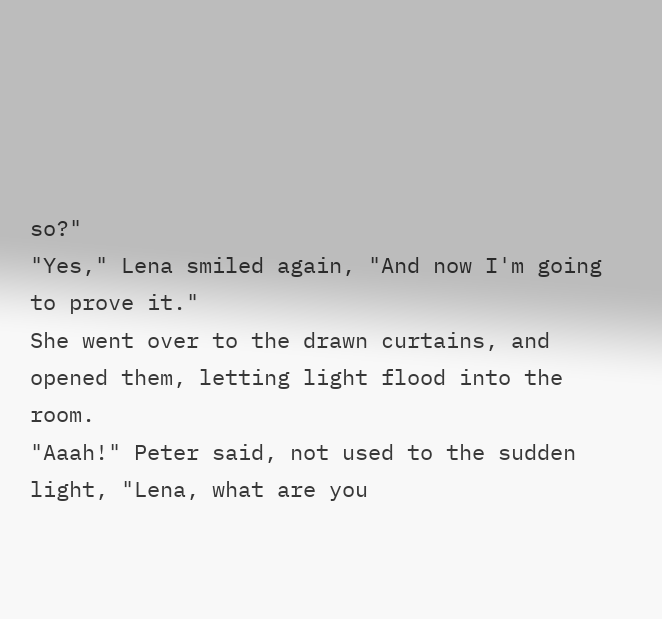so?"
"Yes," Lena smiled again, "And now I'm going to prove it."
She went over to the drawn curtains, and opened them, letting light flood into the room.
"Aaah!" Peter said, not used to the sudden light, "Lena, what are you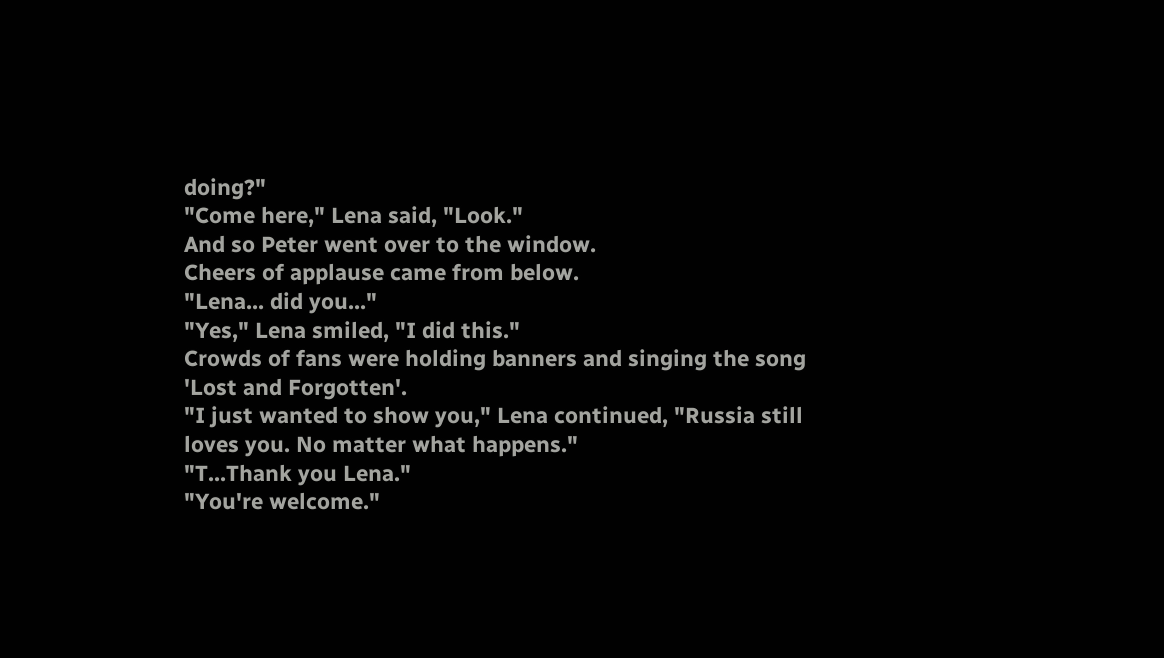doing?"
"Come here," Lena said, "Look."
And so Peter went over to the window.
Cheers of applause came from below.
"Lena... did you..."
"Yes," Lena smiled, "I did this."
Crowds of fans were holding banners and singing the song 'Lost and Forgotten'.
"I just wanted to show you," Lena continued, "Russia still loves you. No matter what happens."
"T...Thank you Lena."
"You're welcome."